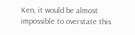Ken, it would be almost impossible to overstate this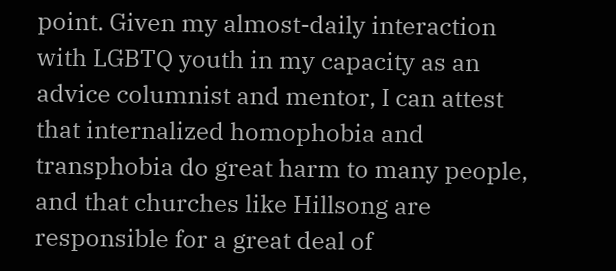point. Given my almost-daily interaction with LGBTQ youth in my capacity as an advice columnist and mentor, I can attest that internalized homophobia and transphobia do great harm to many people, and that churches like Hillsong are responsible for a great deal of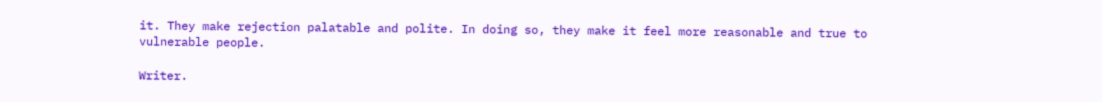it. They make rejection palatable and polite. In doing so, they make it feel more reasonable and true to vulnerable people.

Writer.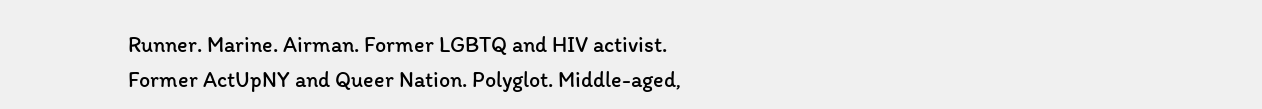Runner. Marine. Airman. Former LGBTQ and HIV activist. Former ActUpNY and Queer Nation. Polyglot. Middle-aged,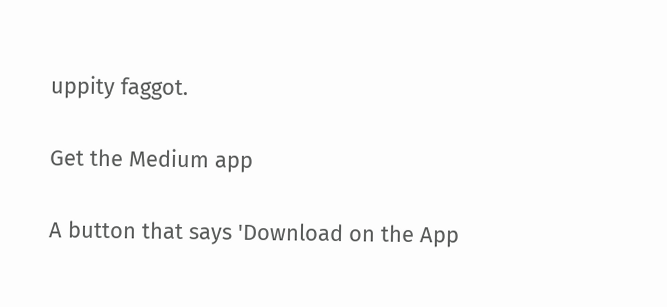uppity faggot.

Get the Medium app

A button that says 'Download on the App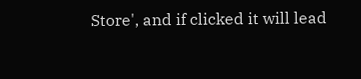Store', and if clicked it will lead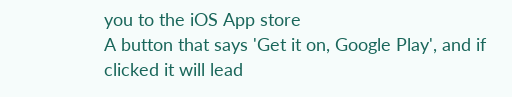you to the iOS App store
A button that says 'Get it on, Google Play', and if clicked it will lead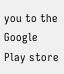you to the Google Play store